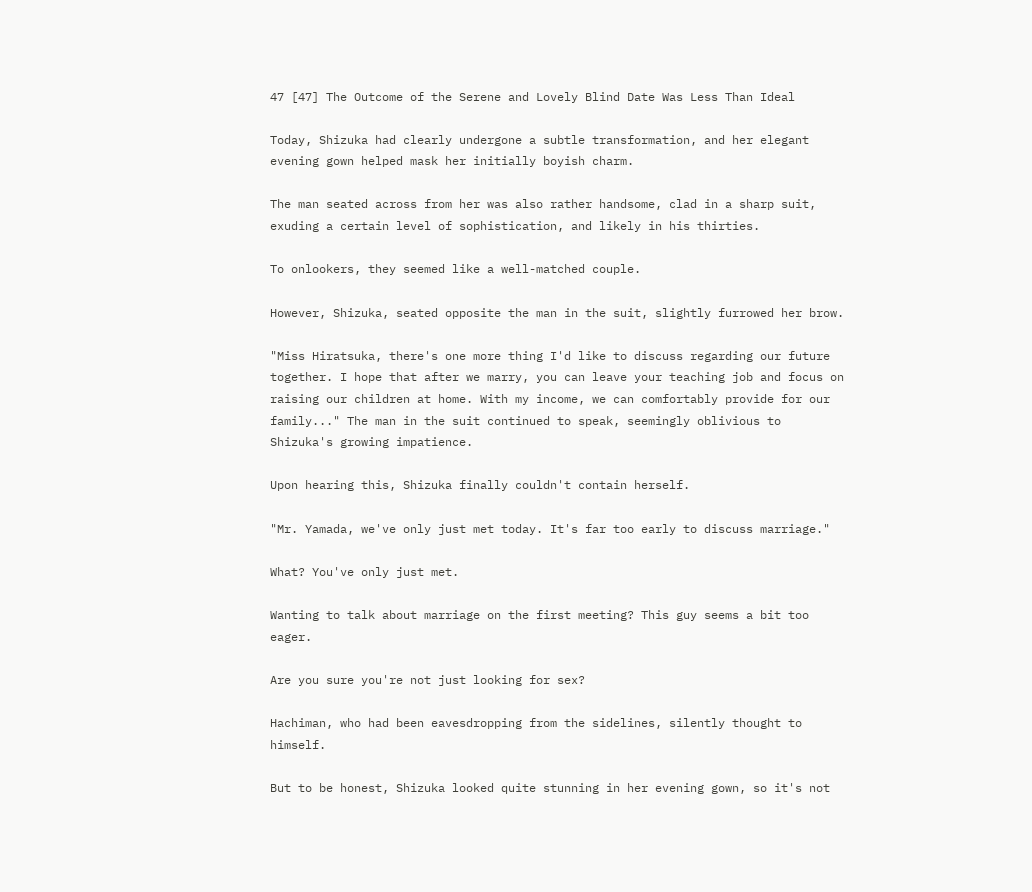47 [47] The Outcome of the Serene and Lovely Blind Date Was Less Than Ideal

Today, Shizuka had clearly undergone a subtle transformation, and her elegant evening gown helped mask her initially boyish charm.

The man seated across from her was also rather handsome, clad in a sharp suit, exuding a certain level of sophistication, and likely in his thirties.

To onlookers, they seemed like a well-matched couple.

However, Shizuka, seated opposite the man in the suit, slightly furrowed her brow.

"Miss Hiratsuka, there's one more thing I'd like to discuss regarding our future together. I hope that after we marry, you can leave your teaching job and focus on raising our children at home. With my income, we can comfortably provide for our family..." The man in the suit continued to speak, seemingly oblivious to Shizuka's growing impatience.

Upon hearing this, Shizuka finally couldn't contain herself.

"Mr. Yamada, we've only just met today. It's far too early to discuss marriage."

What? You've only just met.

Wanting to talk about marriage on the first meeting? This guy seems a bit too eager.

Are you sure you're not just looking for sex?

Hachiman, who had been eavesdropping from the sidelines, silently thought to himself.

But to be honest, Shizuka looked quite stunning in her evening gown, so it's not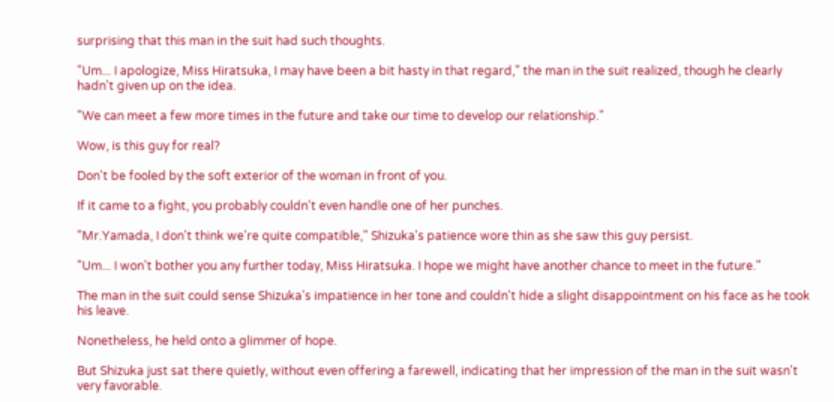surprising that this man in the suit had such thoughts.

"Um... I apologize, Miss Hiratsuka, I may have been a bit hasty in that regard," the man in the suit realized, though he clearly hadn't given up on the idea.

"We can meet a few more times in the future and take our time to develop our relationship."

Wow, is this guy for real?

Don't be fooled by the soft exterior of the woman in front of you.

If it came to a fight, you probably couldn't even handle one of her punches.

"Mr.Yamada, I don't think we're quite compatible," Shizuka's patience wore thin as she saw this guy persist.

"Um... I won't bother you any further today, Miss Hiratsuka. I hope we might have another chance to meet in the future."

The man in the suit could sense Shizuka's impatience in her tone and couldn't hide a slight disappointment on his face as he took his leave.

Nonetheless, he held onto a glimmer of hope.

But Shizuka just sat there quietly, without even offering a farewell, indicating that her impression of the man in the suit wasn't very favorable.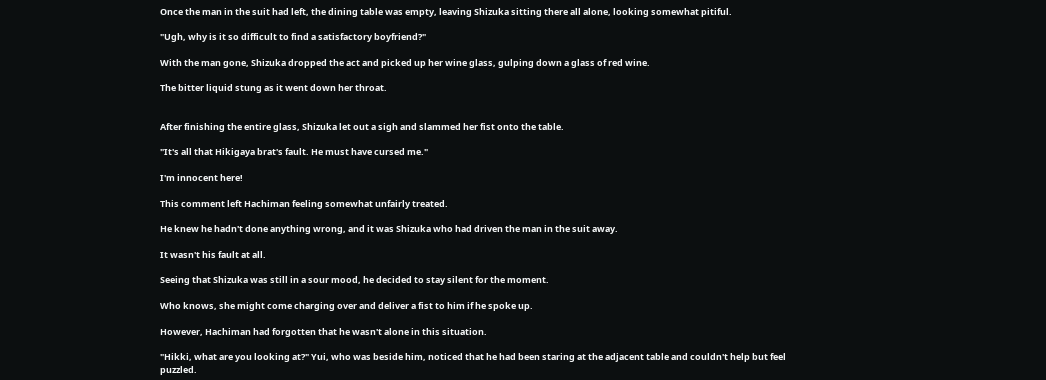Once the man in the suit had left, the dining table was empty, leaving Shizuka sitting there all alone, looking somewhat pitiful.

"Ugh, why is it so difficult to find a satisfactory boyfriend?"

With the man gone, Shizuka dropped the act and picked up her wine glass, gulping down a glass of red wine.

The bitter liquid stung as it went down her throat.


After finishing the entire glass, Shizuka let out a sigh and slammed her fist onto the table.

"It's all that Hikigaya brat's fault. He must have cursed me."

I'm innocent here!

This comment left Hachiman feeling somewhat unfairly treated.

He knew he hadn't done anything wrong, and it was Shizuka who had driven the man in the suit away.

It wasn't his fault at all.

Seeing that Shizuka was still in a sour mood, he decided to stay silent for the moment.

Who knows, she might come charging over and deliver a fist to him if he spoke up.

However, Hachiman had forgotten that he wasn't alone in this situation.

"Hikki, what are you looking at?" Yui, who was beside him, noticed that he had been staring at the adjacent table and couldn't help but feel puzzled.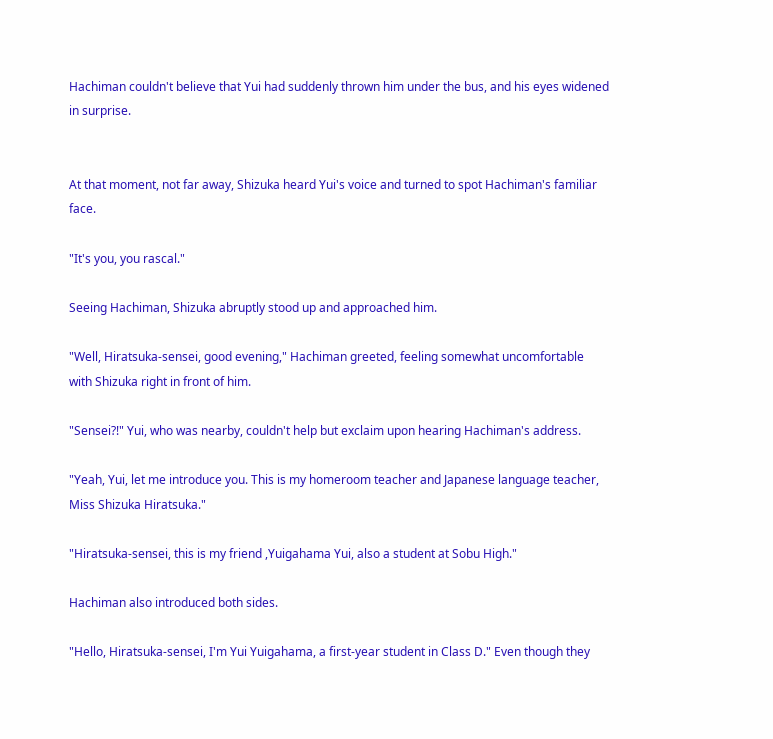Hachiman couldn't believe that Yui had suddenly thrown him under the bus, and his eyes widened in surprise.


At that moment, not far away, Shizuka heard Yui's voice and turned to spot Hachiman's familiar face.

"It's you, you rascal."

Seeing Hachiman, Shizuka abruptly stood up and approached him.

"Well, Hiratsuka-sensei, good evening," Hachiman greeted, feeling somewhat uncomfortable with Shizuka right in front of him.

"Sensei?!" Yui, who was nearby, couldn't help but exclaim upon hearing Hachiman's address.

"Yeah, Yui, let me introduce you. This is my homeroom teacher and Japanese language teacher, Miss Shizuka Hiratsuka."

"Hiratsuka-sensei, this is my friend ,Yuigahama Yui, also a student at Sobu High."

Hachiman also introduced both sides.

"Hello, Hiratsuka-sensei, I'm Yui Yuigahama, a first-year student in Class D." Even though they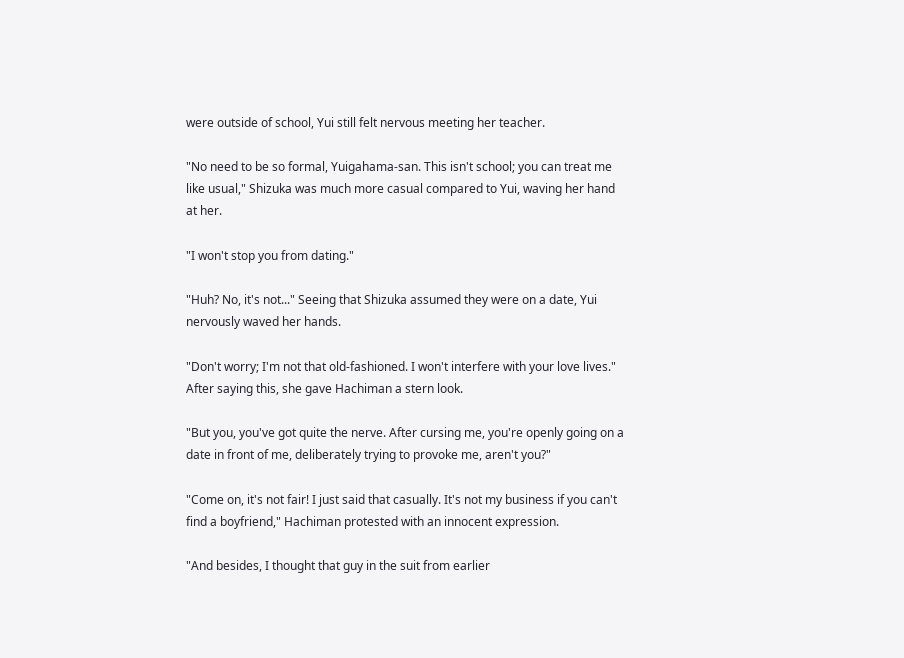were outside of school, Yui still felt nervous meeting her teacher.

"No need to be so formal, Yuigahama-san. This isn't school; you can treat me like usual," Shizuka was much more casual compared to Yui, waving her hand at her.

"I won't stop you from dating."

"Huh? No, it's not..." Seeing that Shizuka assumed they were on a date, Yui nervously waved her hands.

"Don't worry; I'm not that old-fashioned. I won't interfere with your love lives." After saying this, she gave Hachiman a stern look.

"But you, you've got quite the nerve. After cursing me, you're openly going on a date in front of me, deliberately trying to provoke me, aren't you?"

"Come on, it's not fair! I just said that casually. It's not my business if you can't find a boyfriend," Hachiman protested with an innocent expression.

"And besides, I thought that guy in the suit from earlier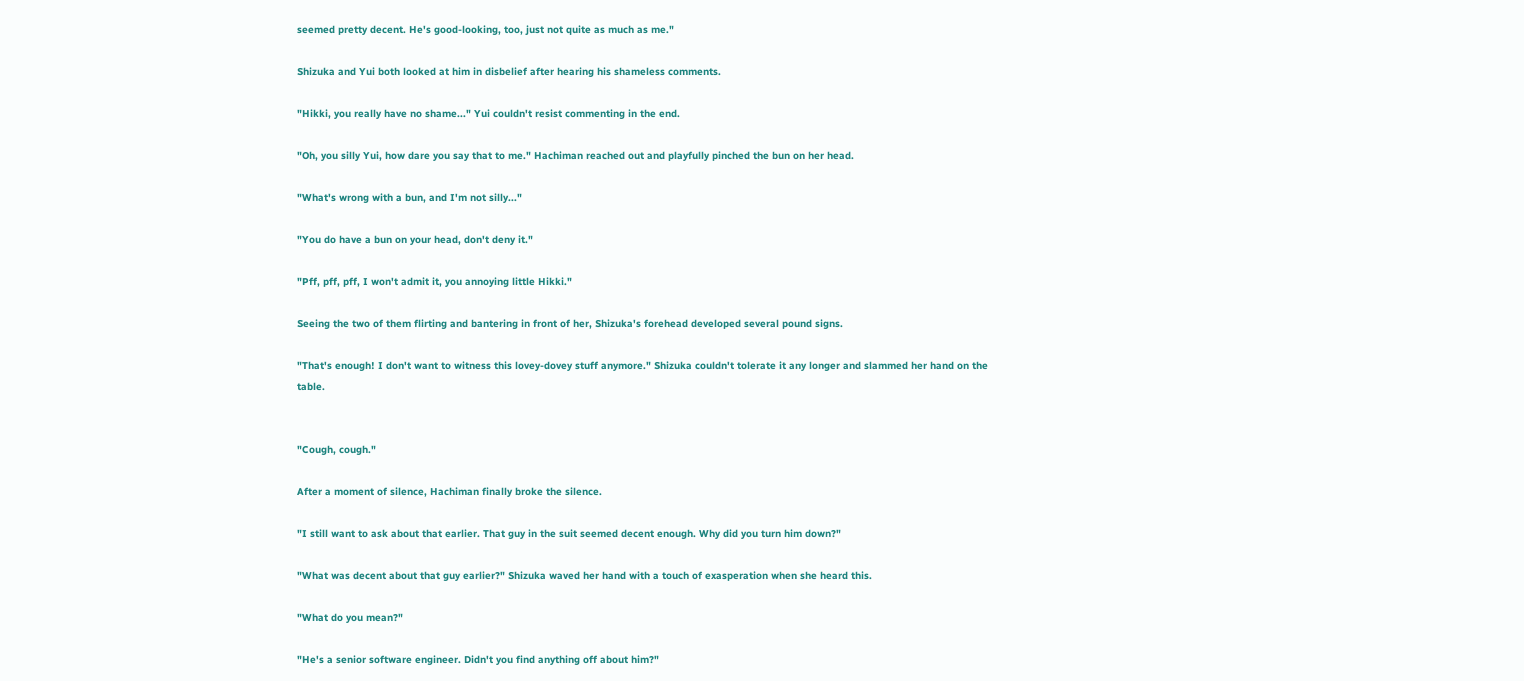seemed pretty decent. He's good-looking, too, just not quite as much as me."

Shizuka and Yui both looked at him in disbelief after hearing his shameless comments.

"Hikki, you really have no shame..." Yui couldn't resist commenting in the end.

"Oh, you silly Yui, how dare you say that to me." Hachiman reached out and playfully pinched the bun on her head.

"What's wrong with a bun, and I'm not silly..."

"You do have a bun on your head, don't deny it."

"Pff, pff, pff, I won't admit it, you annoying little Hikki."

Seeing the two of them flirting and bantering in front of her, Shizuka's forehead developed several pound signs.

"That's enough! I don't want to witness this lovey-dovey stuff anymore." Shizuka couldn't tolerate it any longer and slammed her hand on the table.


"Cough, cough."

After a moment of silence, Hachiman finally broke the silence.

"I still want to ask about that earlier. That guy in the suit seemed decent enough. Why did you turn him down?"

"What was decent about that guy earlier?" Shizuka waved her hand with a touch of exasperation when she heard this.

"What do you mean?"

"He's a senior software engineer. Didn't you find anything off about him?"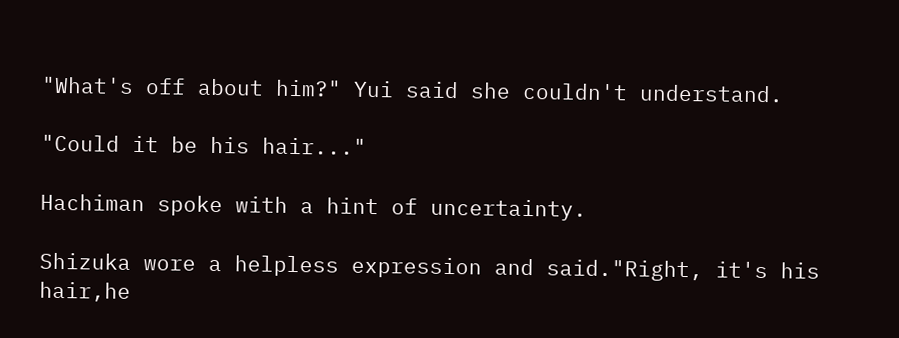"What's off about him?" Yui said she couldn't understand.

"Could it be his hair..."

Hachiman spoke with a hint of uncertainty.

Shizuka wore a helpless expression and said."Right, it's his hair,he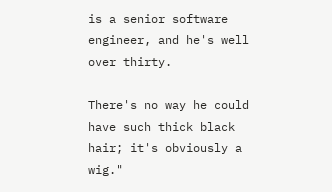is a senior software engineer, and he's well over thirty.

There's no way he could have such thick black hair; it's obviously a wig."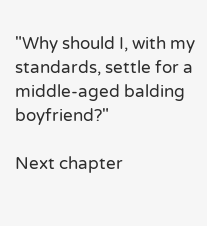"Why should I, with my standards, settle for a middle-aged balding boyfriend?"

Next chapter